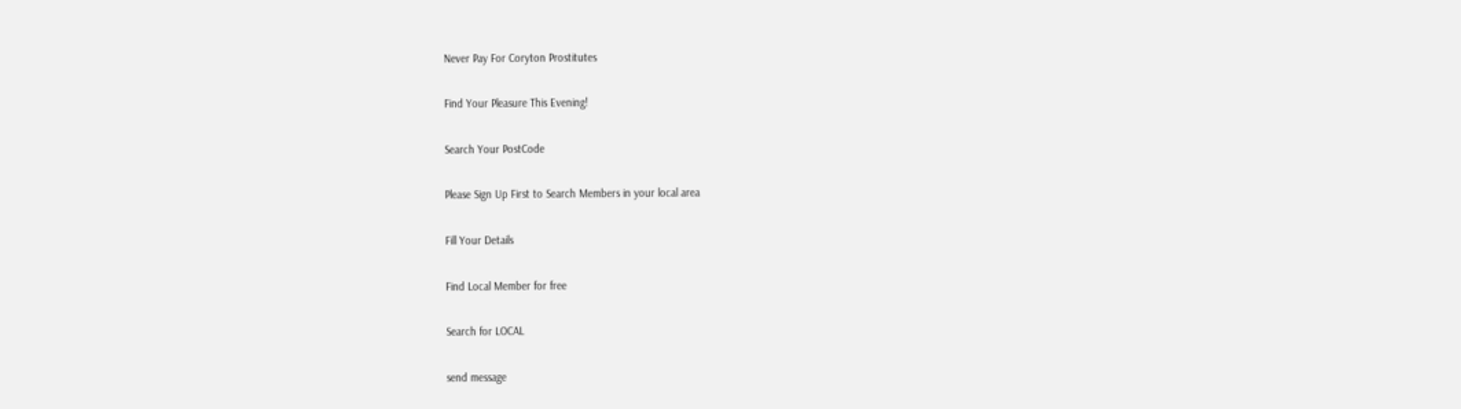Never Pay For Coryton Prostitutes

Find Your Pleasure This Evening!

Search Your PostCode

Please Sign Up First to Search Members in your local area

Fill Your Details

Find Local Member for free

Search for LOCAL

send message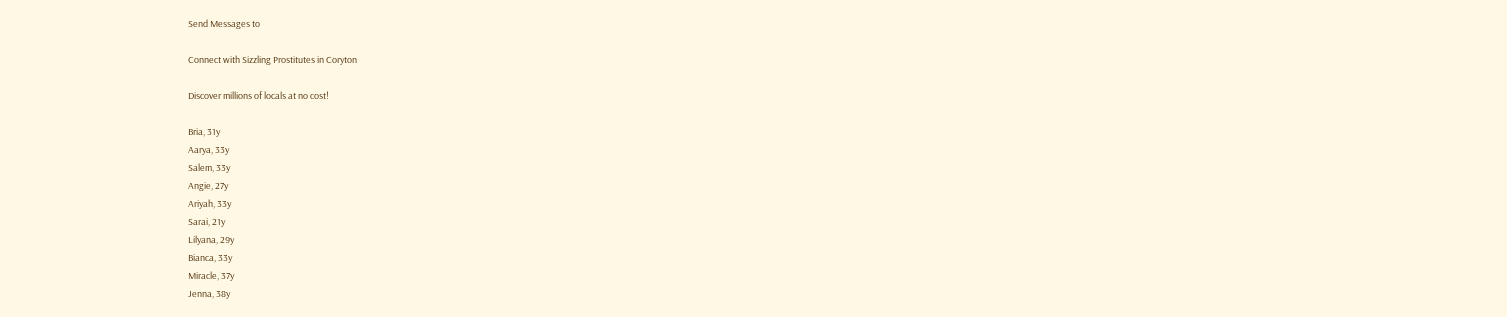Send Messages to

Connect with Sizzling Prostitutes in Coryton

Discover millions of locals at no cost!

Bria, 31y
Aarya, 33y
Salem, 33y
Angie, 27y
Ariyah, 33y
Sarai, 21y
Lilyana, 29y
Bianca, 33y
Miracle, 37y
Jenna, 38y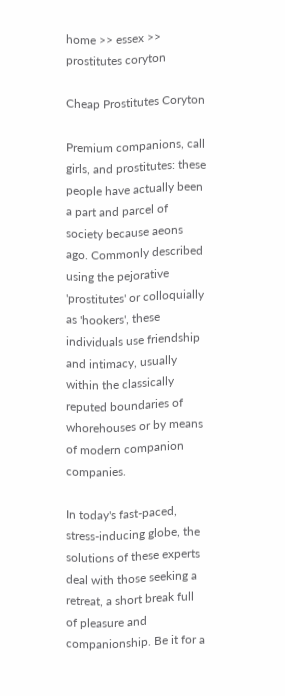home >> essex >> prostitutes coryton

Cheap Prostitutes Coryton

Premium companions, call girls, and prostitutes: these people have actually been a part and parcel of society because aeons ago. Commonly described using the pejorative 'prostitutes' or colloquially as 'hookers', these individuals use friendship and intimacy, usually within the classically reputed boundaries of whorehouses or by means of modern companion companies.

In today's fast-paced, stress-inducing globe, the solutions of these experts deal with those seeking a retreat, a short break full of pleasure and companionship. Be it for a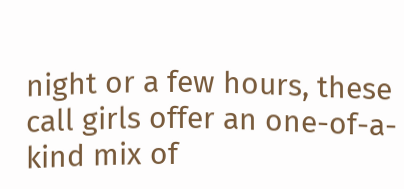night or a few hours, these call girls offer an one-of-a-kind mix of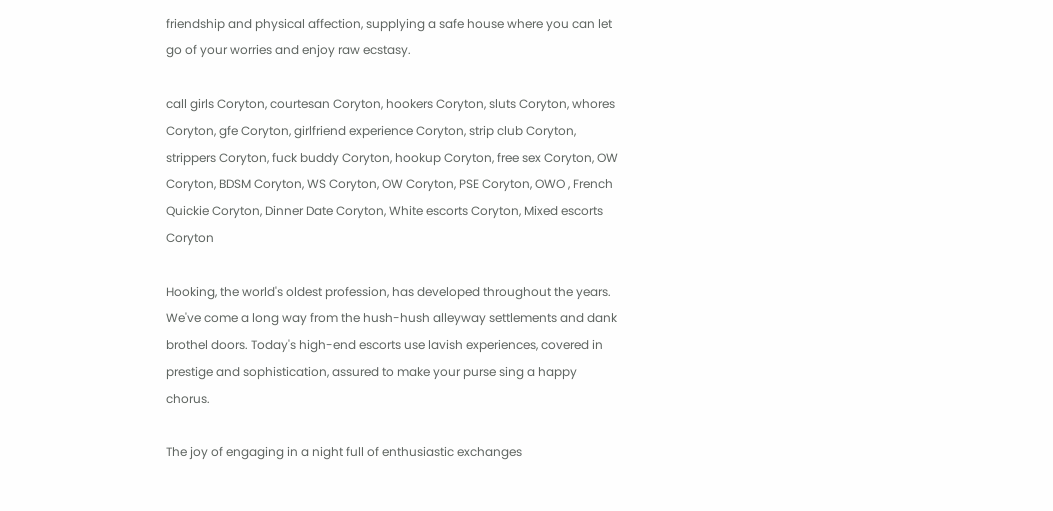friendship and physical affection, supplying a safe house where you can let go of your worries and enjoy raw ecstasy.

call girls Coryton, courtesan Coryton, hookers Coryton, sluts Coryton, whores Coryton, gfe Coryton, girlfriend experience Coryton, strip club Coryton, strippers Coryton, fuck buddy Coryton, hookup Coryton, free sex Coryton, OW Coryton, BDSM Coryton, WS Coryton, OW Coryton, PSE Coryton, OWO , French Quickie Coryton, Dinner Date Coryton, White escorts Coryton, Mixed escorts Coryton

Hooking, the world's oldest profession, has developed throughout the years. We've come a long way from the hush-hush alleyway settlements and dank brothel doors. Today's high-end escorts use lavish experiences, covered in prestige and sophistication, assured to make your purse sing a happy chorus.

The joy of engaging in a night full of enthusiastic exchanges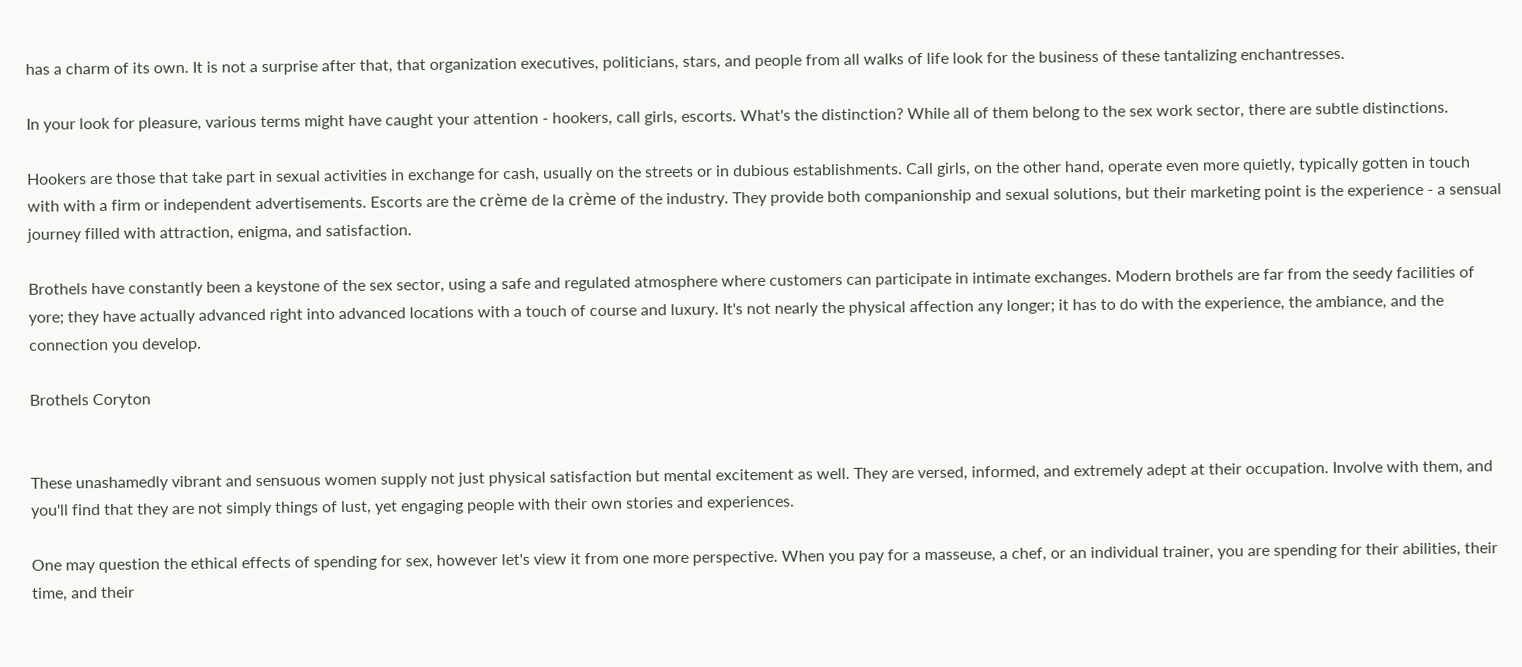has a charm of its own. It is not a surprise after that, that organization executives, politicians, stars, and people from all walks of life look for the business of these tantalizing enchantresses.

In your look for pleasure, various terms might have caught your attention - hookers, call girls, escorts. What's the distinction? While all of them belong to the sex work sector, there are subtle distinctions.

Hookers are those that take part in sexual activities in exchange for cash, usually on the streets or in dubious establishments. Call girls, on the other hand, operate even more quietly, typically gotten in touch with with a firm or independent advertisements. Escorts are the crème de la crème of the industry. They provide both companionship and sexual solutions, but their marketing point is the experience - a sensual journey filled with attraction, enigma, and satisfaction.

Brothels have constantly been a keystone of the sex sector, using a safe and regulated atmosphere where customers can participate in intimate exchanges. Modern brothels are far from the seedy facilities of yore; they have actually advanced right into advanced locations with a touch of course and luxury. It's not nearly the physical affection any longer; it has to do with the experience, the ambiance, and the connection you develop.

Brothels Coryton


These unashamedly vibrant and sensuous women supply not just physical satisfaction but mental excitement as well. They are versed, informed, and extremely adept at their occupation. Involve with them, and you'll find that they are not simply things of lust, yet engaging people with their own stories and experiences.

One may question the ethical effects of spending for sex, however let's view it from one more perspective. When you pay for a masseuse, a chef, or an individual trainer, you are spending for their abilities, their time, and their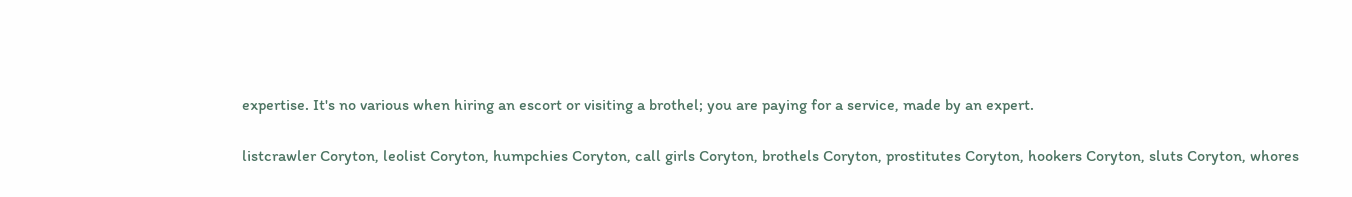expertise. It's no various when hiring an escort or visiting a brothel; you are paying for a service, made by an expert.

listcrawler Coryton, leolist Coryton, humpchies Coryton, call girls Coryton, brothels Coryton, prostitutes Coryton, hookers Coryton, sluts Coryton, whores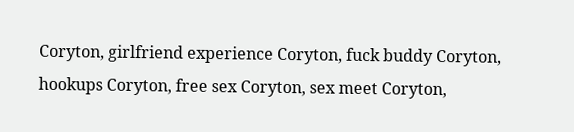Coryton, girlfriend experience Coryton, fuck buddy Coryton, hookups Coryton, free sex Coryton, sex meet Coryton,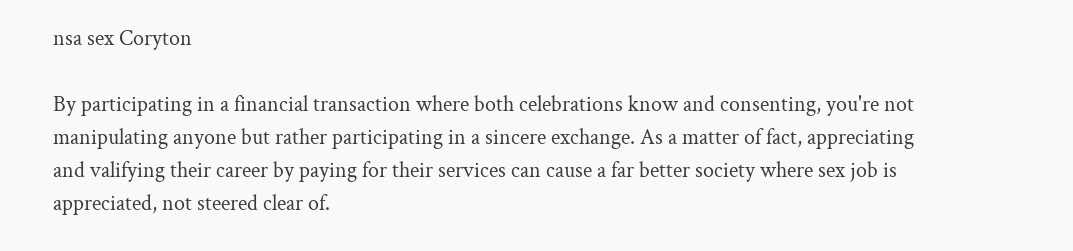nsa sex Coryton

By participating in a financial transaction where both celebrations know and consenting, you're not manipulating anyone but rather participating in a sincere exchange. As a matter of fact, appreciating and valifying their career by paying for their services can cause a far better society where sex job is appreciated, not steered clear of.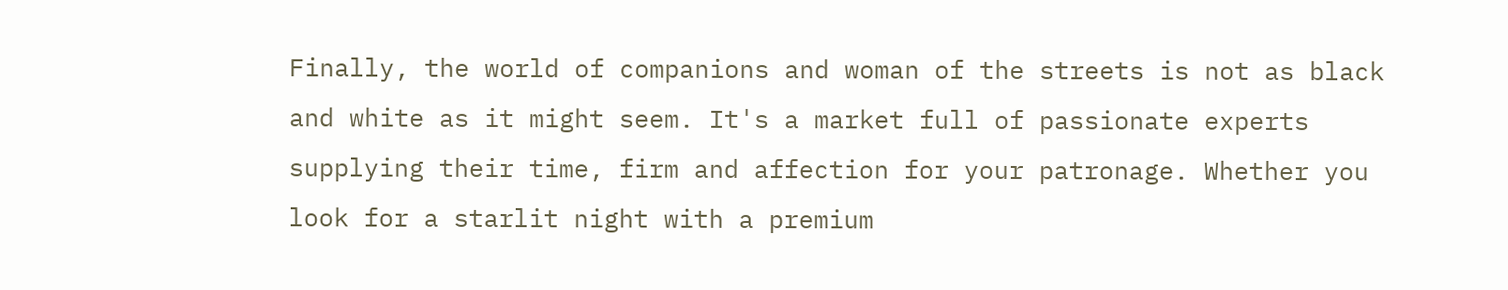Finally, the world of companions and woman of the streets is not as black and white as it might seem. It's a market full of passionate experts supplying their time, firm and affection for your patronage. Whether you look for a starlit night with a premium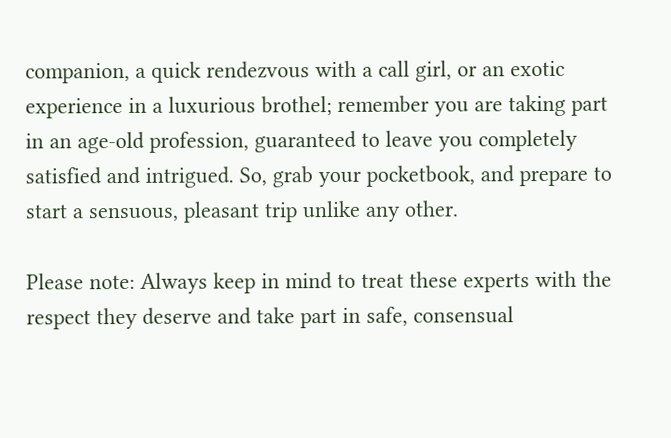companion, a quick rendezvous with a call girl, or an exotic experience in a luxurious brothel; remember you are taking part in an age-old profession, guaranteed to leave you completely satisfied and intrigued. So, grab your pocketbook, and prepare to start a sensuous, pleasant trip unlike any other.

Please note: Always keep in mind to treat these experts with the respect they deserve and take part in safe, consensual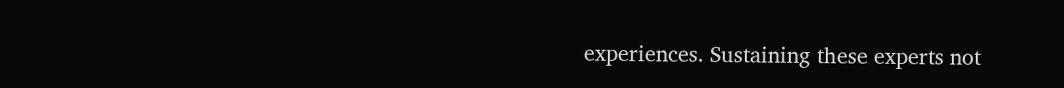experiences. Sustaining these experts not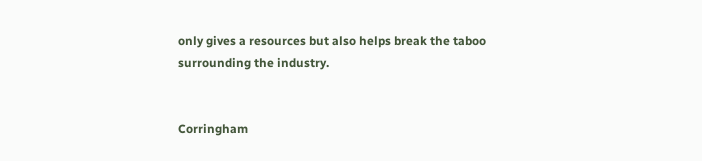only gives a resources but also helps break the taboo surrounding the industry.


Corringham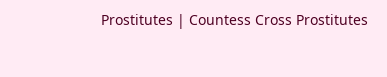Prostitutes | Countess Cross Prostitutes